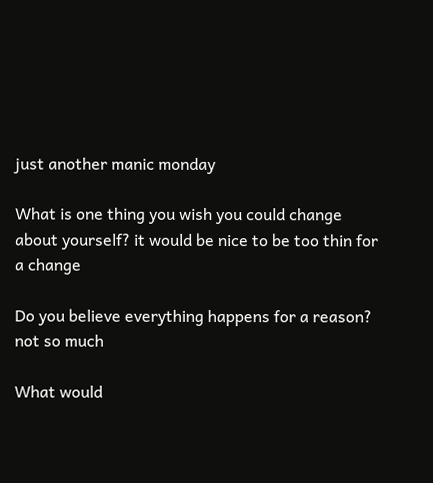just another manic monday

What is one thing you wish you could change about yourself? it would be nice to be too thin for a change

Do you believe everything happens for a reason? not so much

What would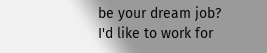be your dream job? I'd like to work for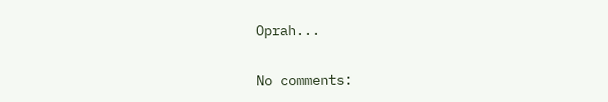Oprah...

No comments: